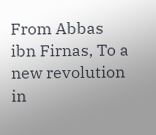From Abbas ibn Firnas, To a new revolution in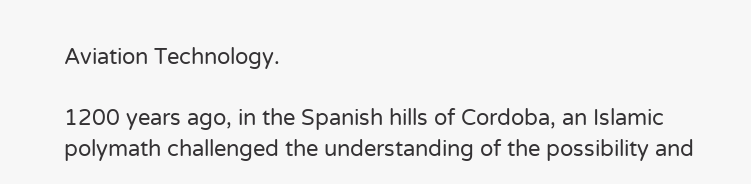Aviation Technology.

1200 years ago, in the Spanish hills of Cordoba, an Islamic polymath challenged the understanding of the possibility and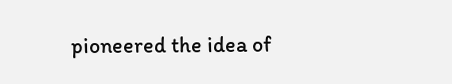pioneered the idea of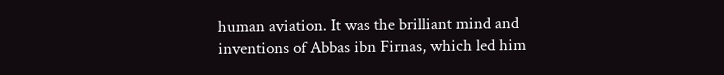human aviation. It was the brilliant mind and inventions of Abbas ibn Firnas, which led him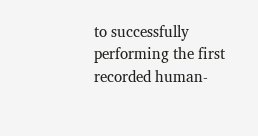to successfully performing the first recorded human-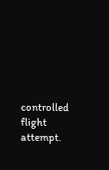controlled flight attempt.